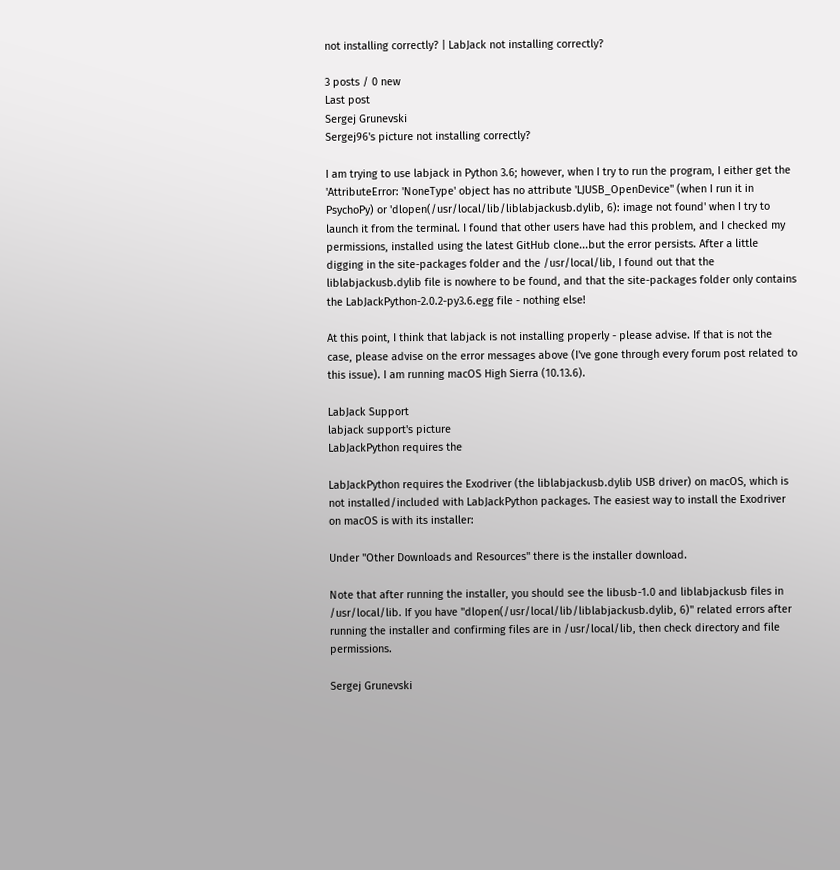not installing correctly? | LabJack not installing correctly?

3 posts / 0 new
Last post
Sergej Grunevski
Sergej96's picture not installing correctly?

I am trying to use labjack in Python 3.6; however, when I try to run the program, I either get the 'AttributeError: 'NoneType' object has no attribute 'LJUSB_OpenDevice'' (when I run it in PsychoPy) or 'dlopen(/usr/local/lib/liblabjackusb.dylib, 6): image not found' when I try to launch it from the terminal. I found that other users have had this problem, and I checked my permissions, installed using the latest GitHub clone...but the error persists. After a little digging in the site-packages folder and the /usr/local/lib, I found out that the liblabjackusb.dylib file is nowhere to be found, and that the site-packages folder only contains the LabJackPython-2.0.2-py3.6.egg file - nothing else!

At this point, I think that labjack is not installing properly - please advise. If that is not the case, please advise on the error messages above (I've gone through every forum post related to this issue). I am running macOS High Sierra (10.13.6).

LabJack Support
labjack support's picture
LabJackPython requires the

LabJackPython requires the Exodriver (the liblabjackusb.dylib USB driver) on macOS, which is not installed/included with LabJackPython packages. The easiest way to install the Exodriver on macOS is with its installer:

Under "Other Downloads and Resources" there is the installer download.

Note that after running the installer, you should see the libusb-1.0 and liblabjackusb files in /usr/local/lib. If you have "dlopen(/usr/local/lib/liblabjackusb.dylib, 6)" related errors after running the installer and confirming files are in /usr/local/lib, then check directory and file permissions.

Sergej Grunevski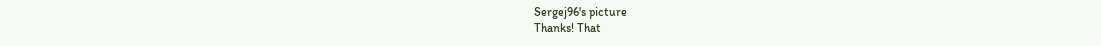Sergej96's picture
Thanks! That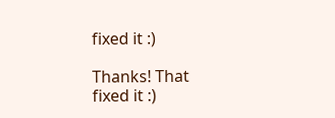fixed it :)

Thanks! That fixed it :)